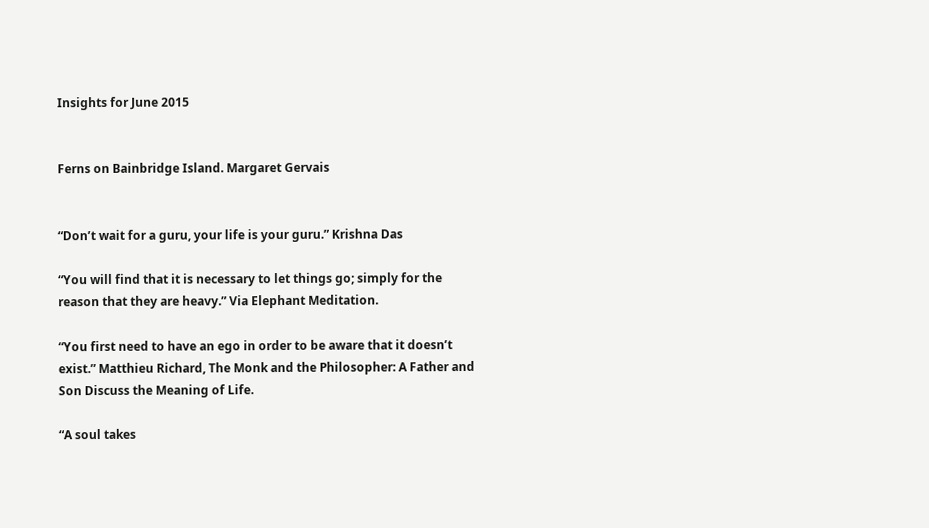Insights for June 2015


Ferns on Bainbridge Island. Margaret Gervais


“Don’t wait for a guru, your life is your guru.” Krishna Das

“You will find that it is necessary to let things go; simply for the reason that they are heavy.” Via Elephant Meditation.

“You first need to have an ego in order to be aware that it doesn’t exist.” Matthieu Richard, The Monk and the Philosopher: A Father and Son Discuss the Meaning of Life.

“A soul takes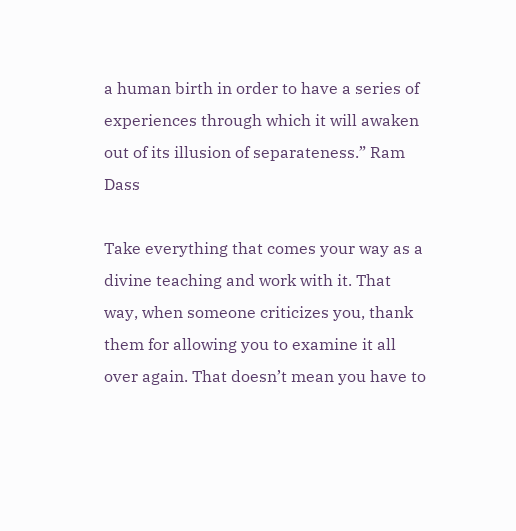a human birth in order to have a series of experiences through which it will awaken out of its illusion of separateness.” Ram Dass

Take everything that comes your way as a divine teaching and work with it. That way, when someone criticizes you, thank them for allowing you to examine it all over again. That doesn’t mean you have to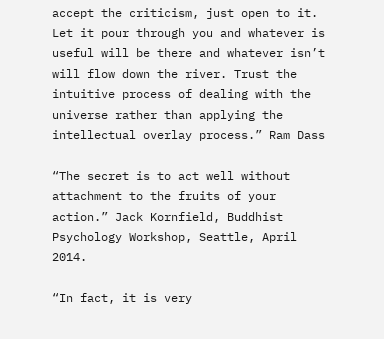accept the criticism, just open to it. Let it pour through you and whatever is useful will be there and whatever isn’t will flow down the river. Trust the intuitive process of dealing with the universe rather than applying the intellectual overlay process.” Ram Dass

“The secret is to act well without attachment to the fruits of your action.” Jack Kornfield, Buddhist Psychology Workshop, Seattle, April 2014.

“In fact, it is very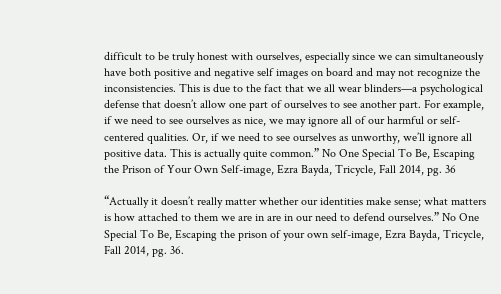difficult to be truly honest with ourselves, especially since we can simultaneously have both positive and negative self images on board and may not recognize the inconsistencies. This is due to the fact that we all wear blinders—a psychological defense that doesn’t allow one part of ourselves to see another part. For example, if we need to see ourselves as nice, we may ignore all of our harmful or self-centered qualities. Or, if we need to see ourselves as unworthy, we’ll ignore all positive data. This is actually quite common.” No One Special To Be, Escaping the Prison of Your Own Self-image, Ezra Bayda, Tricycle, Fall 2014, pg. 36

“Actually it doesn’t really matter whether our identities make sense; what matters is how attached to them we are in are in our need to defend ourselves.” No One Special To Be, Escaping the prison of your own self-image, Ezra Bayda, Tricycle, Fall 2014, pg. 36.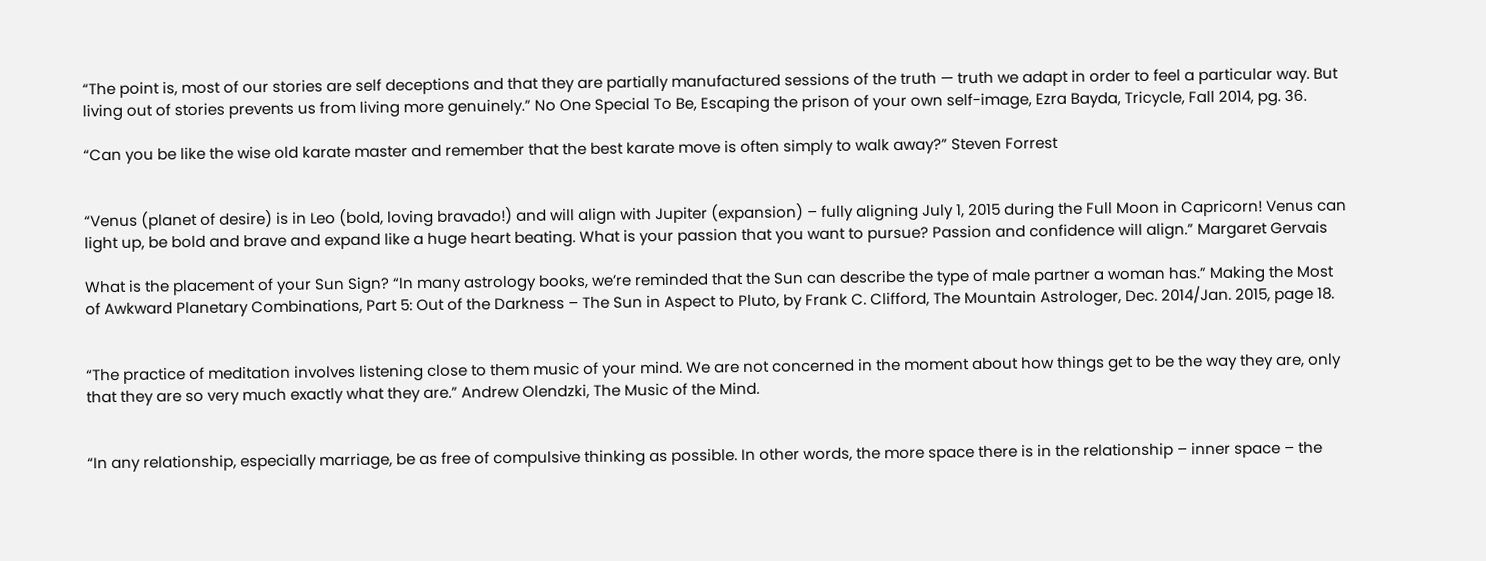“The point is, most of our stories are self deceptions and that they are partially manufactured sessions of the truth — truth we adapt in order to feel a particular way. But living out of stories prevents us from living more genuinely.” No One Special To Be, Escaping the prison of your own self-image, Ezra Bayda, Tricycle, Fall 2014, pg. 36.

“Can you be like the wise old karate master and remember that the best karate move is often simply to walk away?” Steven Forrest


“Venus (planet of desire) is in Leo (bold, loving bravado!) and will align with Jupiter (expansion) – fully aligning July 1, 2015 during the Full Moon in Capricorn! Venus can light up, be bold and brave and expand like a huge heart beating. What is your passion that you want to pursue? Passion and confidence will align.” Margaret Gervais

What is the placement of your Sun Sign? “In many astrology books, we’re reminded that the Sun can describe the type of male partner a woman has.” Making the Most of Awkward Planetary Combinations, Part 5: Out of the Darkness – The Sun in Aspect to Pluto, by Frank C. Clifford, The Mountain Astrologer, Dec. 2014/Jan. 2015, page 18.


“The practice of meditation involves listening close to them music of your mind. We are not concerned in the moment about how things get to be the way they are, only that they are so very much exactly what they are.” Andrew Olendzki, The Music of the Mind.


“In any relationship, especially marriage, be as free of compulsive thinking as possible. In other words, the more space there is in the relationship – inner space – the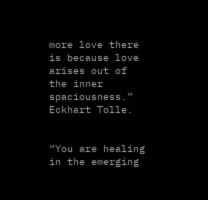more love there is because love arises out of the inner spaciousness.” Eckhart Tolle.


“You are healing in the emerging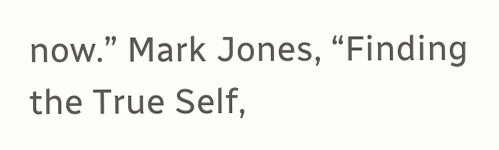now.” Mark Jones, “Finding the True Self,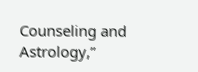Counseling and Astrology,”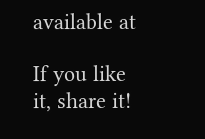available at

If you like it, share it!